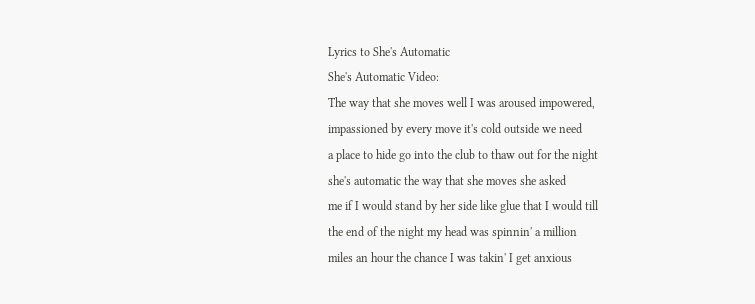Lyrics to She's Automatic
She's Automatic Video:
The way that she moves well I was aroused impowered,
impassioned by every move it's cold outside we need
a place to hide go into the club to thaw out for the night
she's automatic the way that she moves she asked
me if I would stand by her side like glue that I would till
the end of the night my head was spinnin' a million
miles an hour the chance I was takin' I get anxious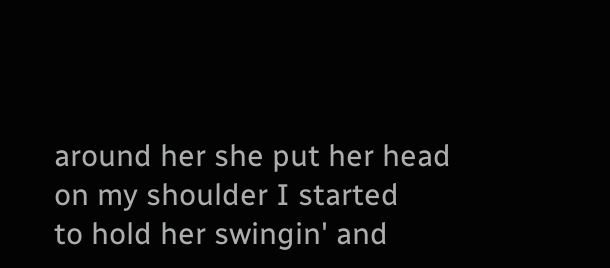around her she put her head on my shoulder I started
to hold her swingin' and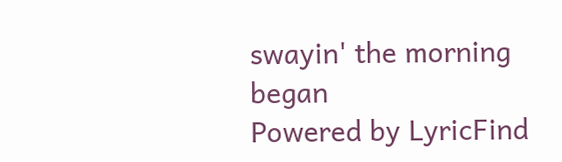swayin' the morning began
Powered by LyricFind